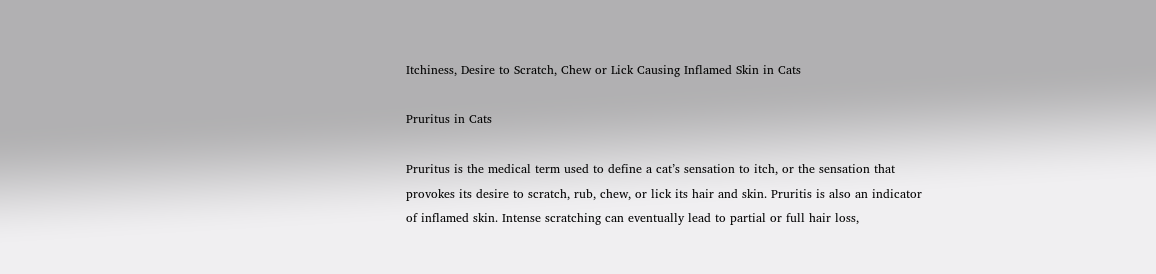Itchiness, Desire to Scratch, Chew or Lick Causing Inflamed Skin in Cats

Pruritus in Cats

Pruritus is the medical term used to define a cat’s sensation to itch, or the sensation that provokes its desire to scratch, rub, chew, or lick its hair and skin. Pruritis is also an indicator of inflamed skin. Intense scratching can eventually lead to partial or full hair loss,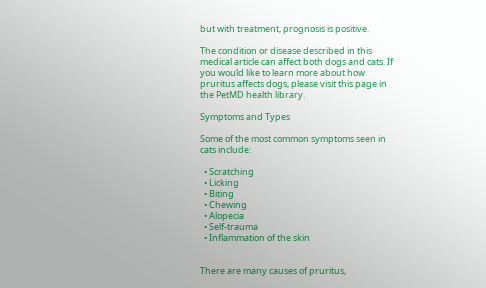but with treatment, prognosis is positive.

The condition or disease described in this medical article can affect both dogs and cats. If you would like to learn more about how pruritus affects dogs, please visit this page in the PetMD health library.

Symptoms and Types

Some of the most common symptoms seen in cats include:

  • Scratching
  • Licking
  • Biting
  • Chewing
  • Alopecia
  • Self-trauma
  • Inflammation of the skin


There are many causes of pruritus,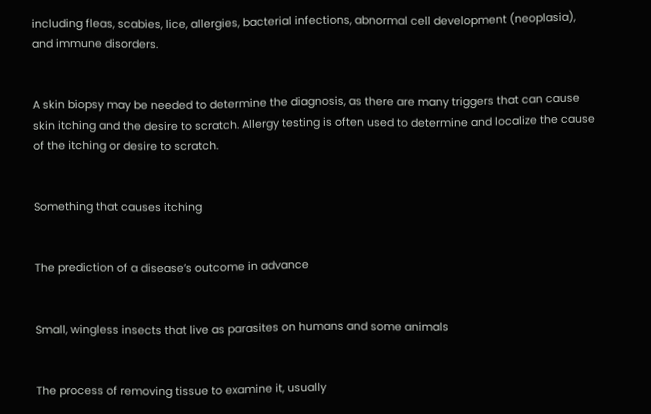including fleas, scabies, lice, allergies, bacterial infections, abnormal cell development (neoplasia), and immune disorders.


A skin biopsy may be needed to determine the diagnosis, as there are many triggers that can cause skin itching and the desire to scratch. Allergy testing is often used to determine and localize the cause of the itching or desire to scratch.


Something that causes itching


The prediction of a disease’s outcome in advance


Small, wingless insects that live as parasites on humans and some animals


The process of removing tissue to examine it, usually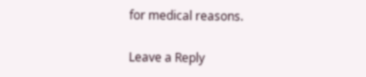for medical reasons.

Leave a Reply